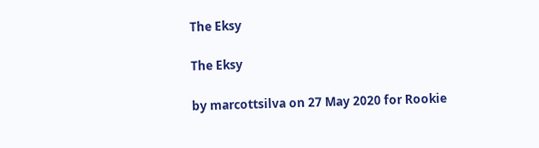The Eksy

The Eksy

by marcottsilva on 27 May 2020 for Rookie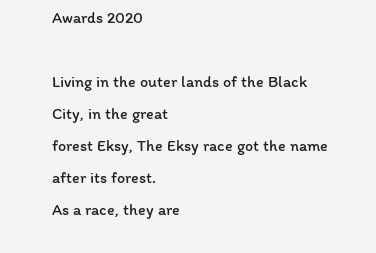Awards 2020

Living in the outer lands of the Black City, in the great
forest Eksy, The Eksy race got the name after its forest.
As a race, they are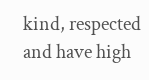kind, respected and have high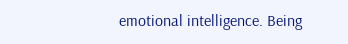emotional intelligence. Being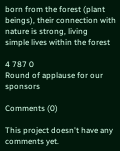born from the forest (plant
beings), their connection with nature is strong, living
simple lives within the forest

4 787 0
Round of applause for our sponsors

Comments (0)

This project doesn't have any comments yet.